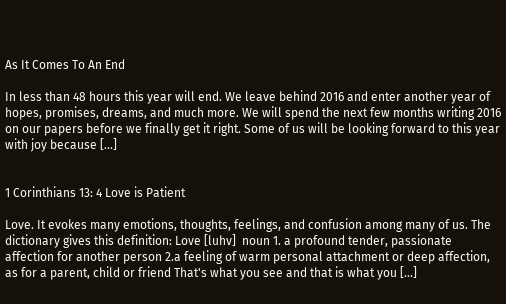As It Comes To An End

In less than 48 hours this year will end. We leave behind 2016 and enter another year of hopes, promises, dreams, and much more. We will spend the next few months writing 2016 on our papers before we finally get it right. Some of us will be looking forward to this year with joy because [...]


1 Corinthians 13: 4 Love is Patient

Love. It evokes many emotions, thoughts, feelings, and confusion among many of us. The dictionary gives this definition: Love [luhv]  noun 1. a profound tender, passionate affection for another person 2.a feeling of warm personal attachment or deep affection, as for a parent, child or friend That's what you see and that is what you [...]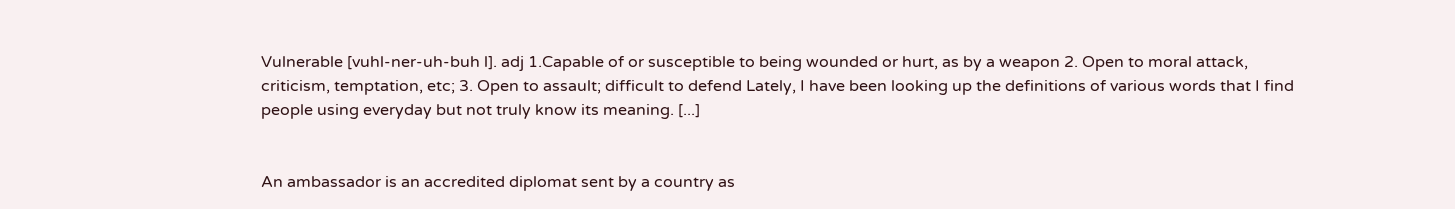Vulnerable [vuhl-ner-uh-buh l]. adj 1.Capable of or susceptible to being wounded or hurt, as by a weapon 2. Open to moral attack, criticism, temptation, etc; 3. Open to assault; difficult to defend Lately, I have been looking up the definitions of various words that I find people using everyday but not truly know its meaning. [...]


An ambassador is an accredited diplomat sent by a country as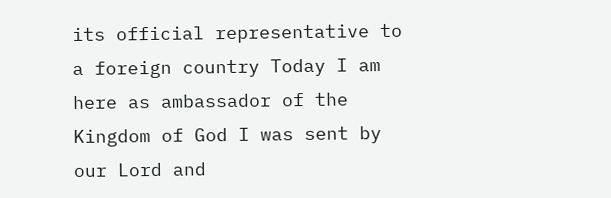its official representative to a foreign country Today I am here as ambassador of the Kingdom of God I was sent by our Lord and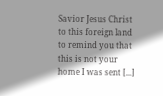Savior Jesus Christ to this foreign land to remind you that this is not your home I was sent [...]